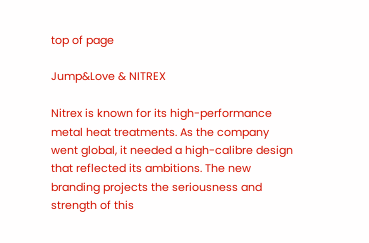top of page

Jump&Love & NITREX

Nitrex is known for its high-performance metal heat treatments. As the company went global, it needed a high-calibre design that reflected its ambitions. The new branding projects the seriousness and strength of this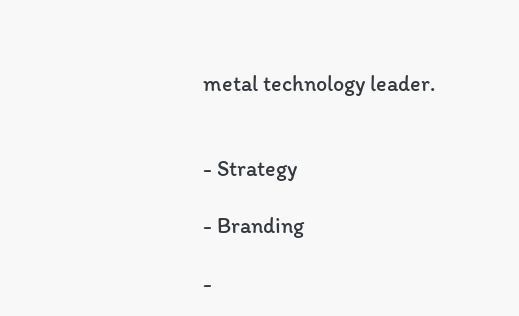metal technology leader.


- Strategy

- Branding

-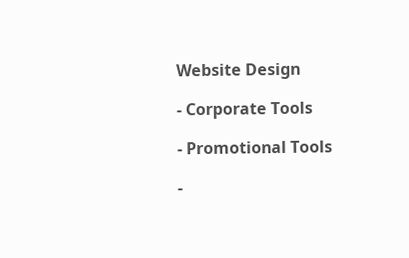Website Design

- Corporate Tools

- Promotional Tools

-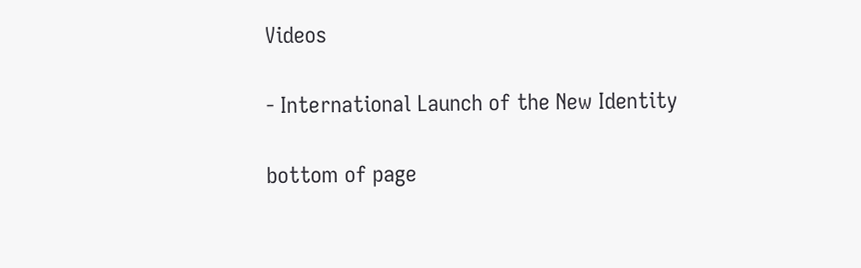Videos

- International Launch of the New Identity

bottom of page